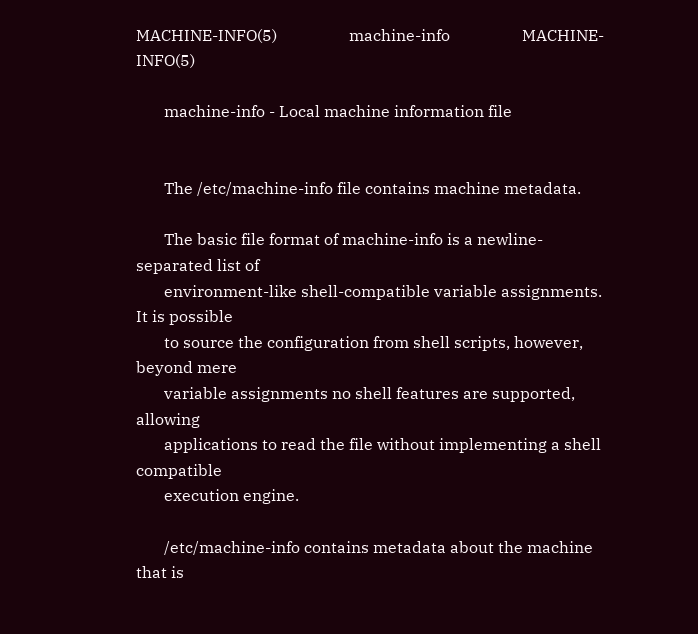MACHINE-INFO(5)                  machine-info                  MACHINE-INFO(5)

       machine-info - Local machine information file


       The /etc/machine-info file contains machine metadata.

       The basic file format of machine-info is a newline-separated list of
       environment-like shell-compatible variable assignments. It is possible
       to source the configuration from shell scripts, however, beyond mere
       variable assignments no shell features are supported, allowing
       applications to read the file without implementing a shell compatible
       execution engine.

       /etc/machine-info contains metadata about the machine that is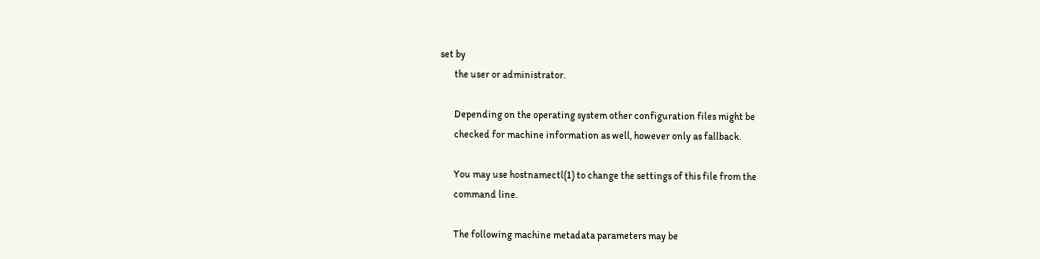set by
       the user or administrator.

       Depending on the operating system other configuration files might be
       checked for machine information as well, however only as fallback.

       You may use hostnamectl(1) to change the settings of this file from the
       command line.

       The following machine metadata parameters may be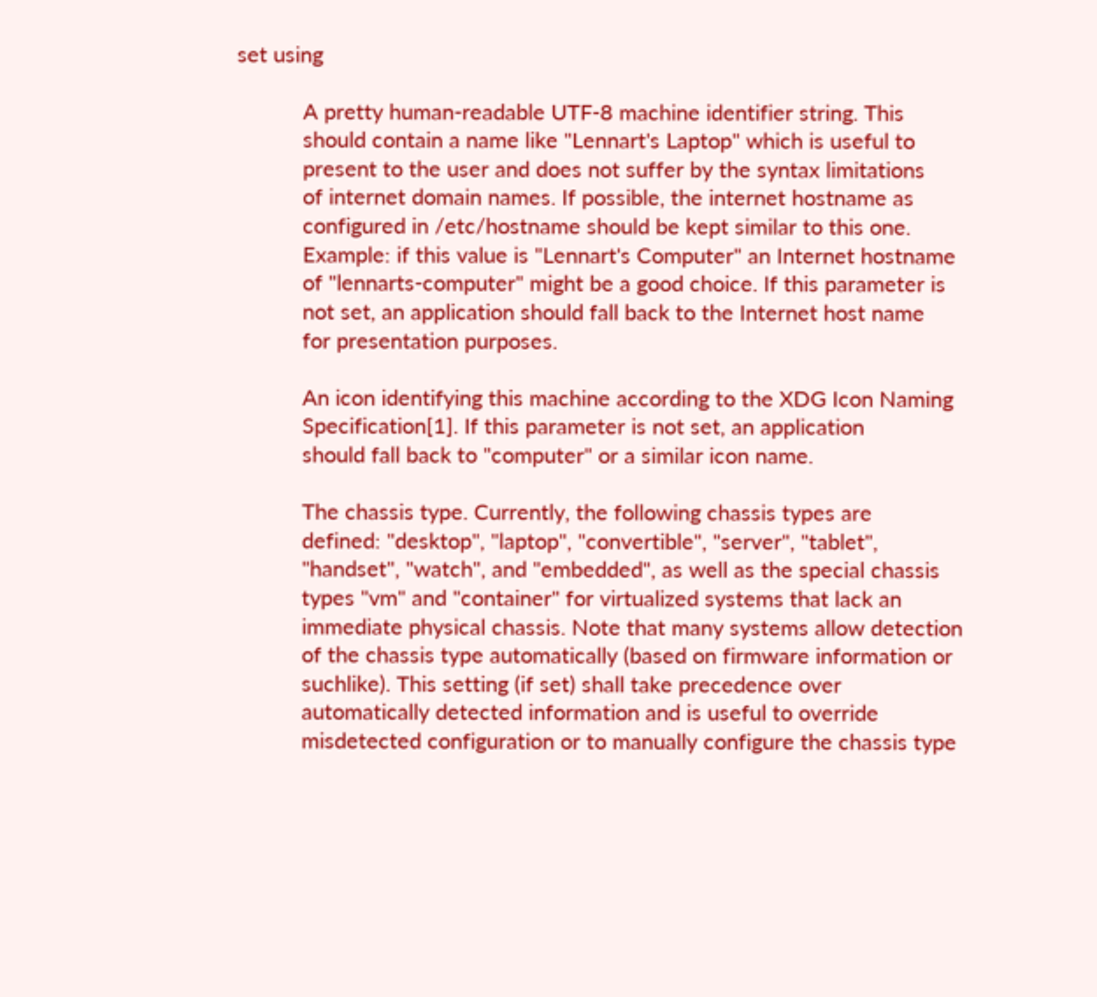set using

           A pretty human-readable UTF-8 machine identifier string. This
           should contain a name like "Lennart's Laptop" which is useful to
           present to the user and does not suffer by the syntax limitations
           of internet domain names. If possible, the internet hostname as
           configured in /etc/hostname should be kept similar to this one.
           Example: if this value is "Lennart's Computer" an Internet hostname
           of "lennarts-computer" might be a good choice. If this parameter is
           not set, an application should fall back to the Internet host name
           for presentation purposes.

           An icon identifying this machine according to the XDG Icon Naming
           Specification[1]. If this parameter is not set, an application
           should fall back to "computer" or a similar icon name.

           The chassis type. Currently, the following chassis types are
           defined: "desktop", "laptop", "convertible", "server", "tablet",
           "handset", "watch", and "embedded", as well as the special chassis
           types "vm" and "container" for virtualized systems that lack an
           immediate physical chassis. Note that many systems allow detection
           of the chassis type automatically (based on firmware information or
           suchlike). This setting (if set) shall take precedence over
           automatically detected information and is useful to override
           misdetected configuration or to manually configure the chassis type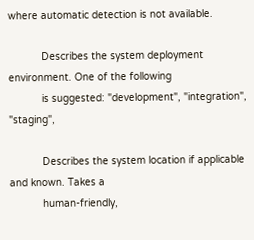where automatic detection is not available.

           Describes the system deployment environment. One of the following
           is suggested: "development", "integration", "staging",

           Describes the system location if applicable and known. Takes a
           human-friendly,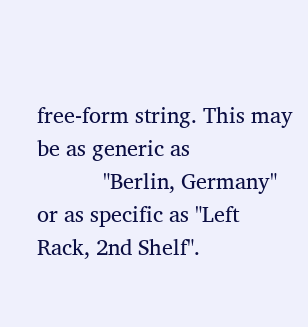free-form string. This may be as generic as
           "Berlin, Germany" or as specific as "Left Rack, 2nd Shelf".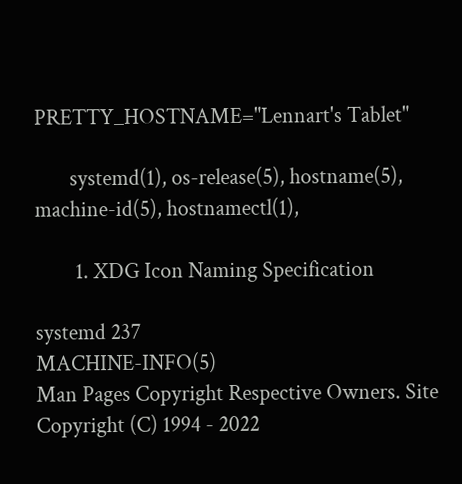PRETTY_HOSTNAME="Lennart's Tablet"

       systemd(1), os-release(5), hostname(5), machine-id(5), hostnamectl(1),

        1. XDG Icon Naming Specification

systemd 237                                                    MACHINE-INFO(5)
Man Pages Copyright Respective Owners. Site Copyright (C) 1994 - 2022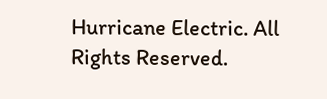Hurricane Electric. All Rights Reserved.